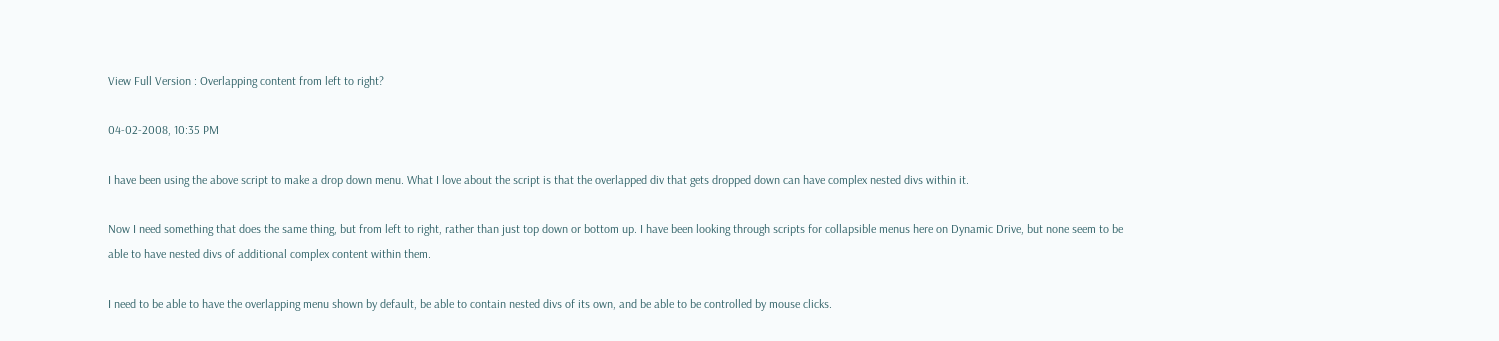View Full Version : Overlapping content from left to right?

04-02-2008, 10:35 PM

I have been using the above script to make a drop down menu. What I love about the script is that the overlapped div that gets dropped down can have complex nested divs within it.

Now I need something that does the same thing, but from left to right, rather than just top down or bottom up. I have been looking through scripts for collapsible menus here on Dynamic Drive, but none seem to be able to have nested divs of additional complex content within them.

I need to be able to have the overlapping menu shown by default, be able to contain nested divs of its own, and be able to be controlled by mouse clicks.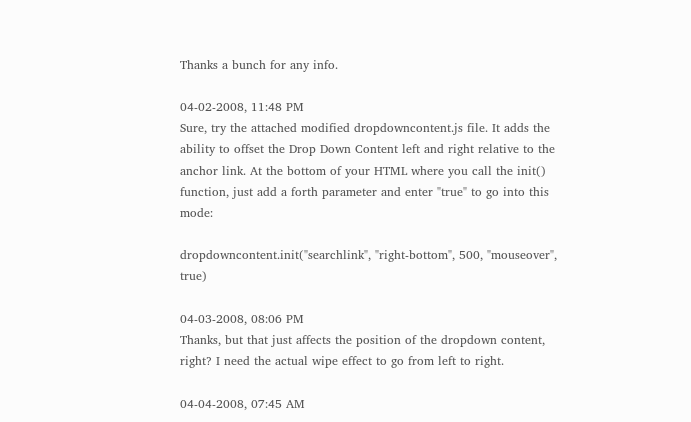Thanks a bunch for any info.

04-02-2008, 11:48 PM
Sure, try the attached modified dropdowncontent.js file. It adds the ability to offset the Drop Down Content left and right relative to the anchor link. At the bottom of your HTML where you call the init() function, just add a forth parameter and enter "true" to go into this mode:

dropdowncontent.init("searchlink", "right-bottom", 500, "mouseover", true)

04-03-2008, 08:06 PM
Thanks, but that just affects the position of the dropdown content, right? I need the actual wipe effect to go from left to right.

04-04-2008, 07:45 AM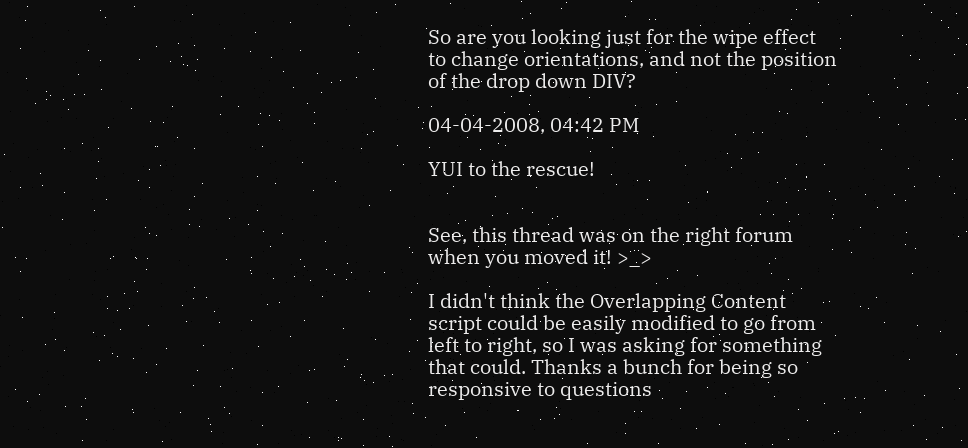So are you looking just for the wipe effect to change orientations, and not the position of the drop down DIV?

04-04-2008, 04:42 PM

YUI to the rescue!


See, this thread was on the right forum when you moved it! >_>

I didn't think the Overlapping Content script could be easily modified to go from left to right, so I was asking for something that could. Thanks a bunch for being so responsive to questions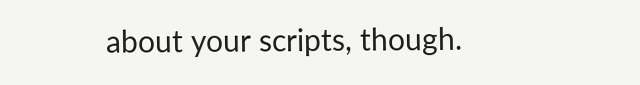about your scripts, though.